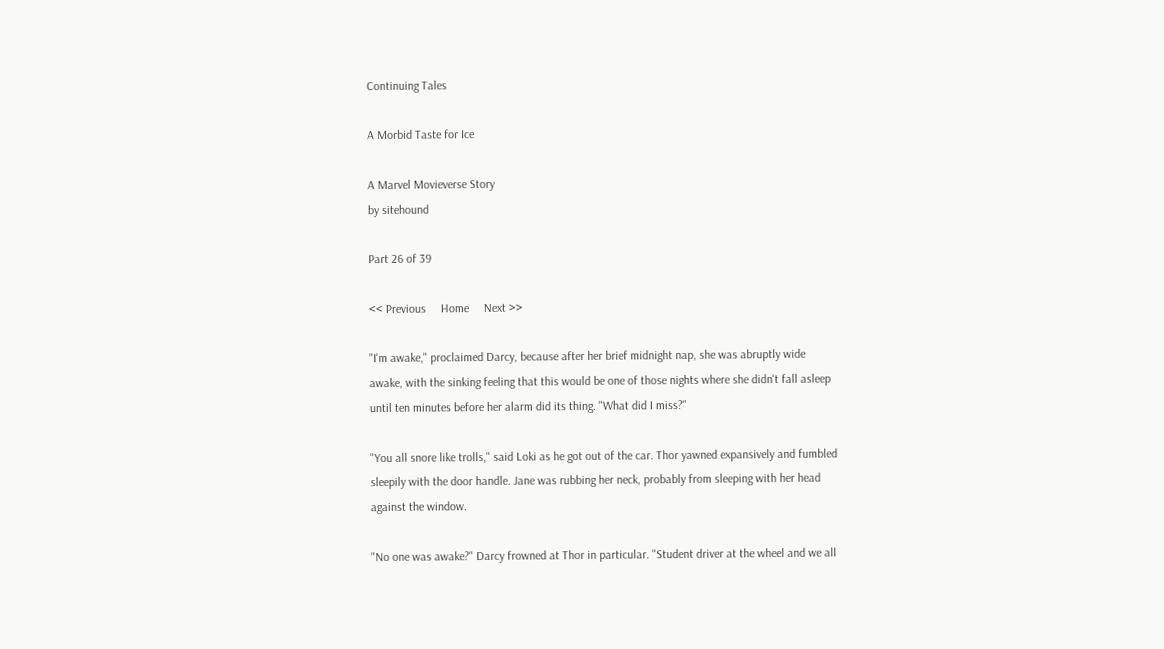Continuing Tales

A Morbid Taste for Ice

A Marvel Movieverse Story
by sitehound

Part 26 of 39

<< Previous     Home     Next >>

"I'm awake," proclaimed Darcy, because after her brief midnight nap, she was abruptly wide awake, with the sinking feeling that this would be one of those nights where she didn't fall asleep until ten minutes before her alarm did its thing. "What did I miss?"

"You all snore like trolls," said Loki as he got out of the car. Thor yawned expansively and fumbled sleepily with the door handle. Jane was rubbing her neck, probably from sleeping with her head against the window.

"No one was awake?" Darcy frowned at Thor in particular. "Student driver at the wheel and we all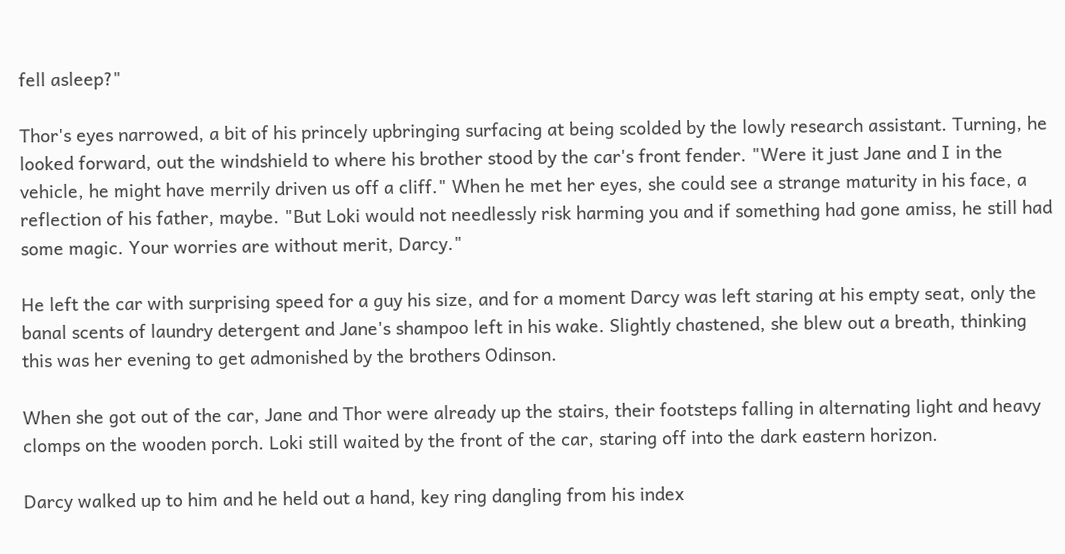fell asleep?"

Thor's eyes narrowed, a bit of his princely upbringing surfacing at being scolded by the lowly research assistant. Turning, he looked forward, out the windshield to where his brother stood by the car's front fender. "Were it just Jane and I in the vehicle, he might have merrily driven us off a cliff." When he met her eyes, she could see a strange maturity in his face, a reflection of his father, maybe. "But Loki would not needlessly risk harming you and if something had gone amiss, he still had some magic. Your worries are without merit, Darcy."

He left the car with surprising speed for a guy his size, and for a moment Darcy was left staring at his empty seat, only the banal scents of laundry detergent and Jane's shampoo left in his wake. Slightly chastened, she blew out a breath, thinking this was her evening to get admonished by the brothers Odinson.

When she got out of the car, Jane and Thor were already up the stairs, their footsteps falling in alternating light and heavy clomps on the wooden porch. Loki still waited by the front of the car, staring off into the dark eastern horizon.

Darcy walked up to him and he held out a hand, key ring dangling from his index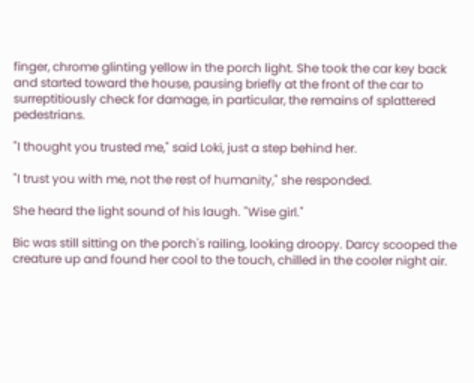finger, chrome glinting yellow in the porch light. She took the car key back and started toward the house, pausing briefly at the front of the car to surreptitiously check for damage, in particular, the remains of splattered pedestrians.

"I thought you trusted me," said Loki, just a step behind her.

"I trust you with me, not the rest of humanity," she responded.

She heard the light sound of his laugh. "Wise girl."

Bic was still sitting on the porch's railing, looking droopy. Darcy scooped the creature up and found her cool to the touch, chilled in the cooler night air.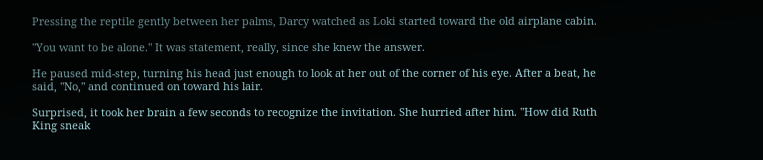Pressing the reptile gently between her palms, Darcy watched as Loki started toward the old airplane cabin.

"You want to be alone." It was statement, really, since she knew the answer.

He paused mid-step, turning his head just enough to look at her out of the corner of his eye. After a beat, he said, "No," and continued on toward his lair.

Surprised, it took her brain a few seconds to recognize the invitation. She hurried after him. "How did Ruth King sneak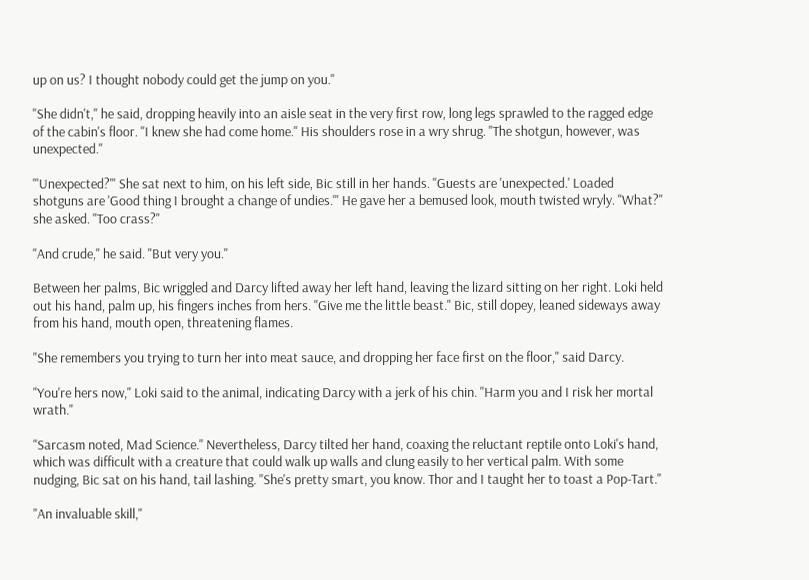up on us? I thought nobody could get the jump on you."

"She didn't," he said, dropping heavily into an aisle seat in the very first row, long legs sprawled to the ragged edge of the cabin's floor. "I knew she had come home." His shoulders rose in a wry shrug. "The shotgun, however, was unexpected."

"'Unexpected?'" She sat next to him, on his left side, Bic still in her hands. "Guests are 'unexpected.' Loaded shotguns are 'Good thing I brought a change of undies.'" He gave her a bemused look, mouth twisted wryly. "What?" she asked. "Too crass?"

"And crude," he said. "But very you."

Between her palms, Bic wriggled and Darcy lifted away her left hand, leaving the lizard sitting on her right. Loki held out his hand, palm up, his fingers inches from hers. "Give me the little beast." Bic, still dopey, leaned sideways away from his hand, mouth open, threatening flames.

"She remembers you trying to turn her into meat sauce, and dropping her face first on the floor," said Darcy.

"You're hers now," Loki said to the animal, indicating Darcy with a jerk of his chin. "Harm you and I risk her mortal wrath."

"Sarcasm noted, Mad Science." Nevertheless, Darcy tilted her hand, coaxing the reluctant reptile onto Loki's hand, which was difficult with a creature that could walk up walls and clung easily to her vertical palm. With some nudging, Bic sat on his hand, tail lashing. "She's pretty smart, you know. Thor and I taught her to toast a Pop-Tart."

"An invaluable skill,"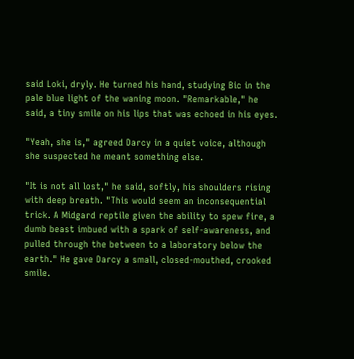said Loki, dryly. He turned his hand, studying Bic in the pale blue light of the waning moon. "Remarkable," he said, a tiny smile on his lips that was echoed in his eyes.

"Yeah, she is," agreed Darcy in a quiet voice, although she suspected he meant something else.

"It is not all lost," he said, softly, his shoulders rising with deep breath. "This would seem an inconsequential trick. A Midgard reptile given the ability to spew fire, a dumb beast imbued with a spark of self-awareness, and pulled through the between to a laboratory below the earth." He gave Darcy a small, closed-mouthed, crooked smile.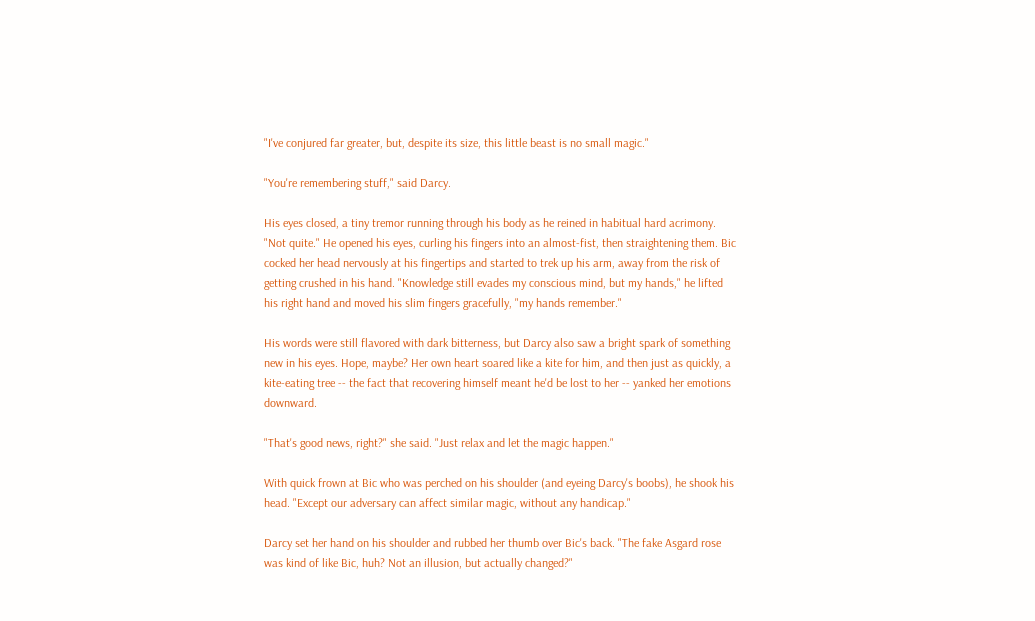"I've conjured far greater, but, despite its size, this little beast is no small magic."

"You're remembering stuff," said Darcy.

His eyes closed, a tiny tremor running through his body as he reined in habitual hard acrimony. "Not quite." He opened his eyes, curling his fingers into an almost-fist, then straightening them. Bic cocked her head nervously at his fingertips and started to trek up his arm, away from the risk of getting crushed in his hand. "Knowledge still evades my conscious mind, but my hands," he lifted his right hand and moved his slim fingers gracefully, "my hands remember."

His words were still flavored with dark bitterness, but Darcy also saw a bright spark of something new in his eyes. Hope, maybe? Her own heart soared like a kite for him, and then just as quickly, a kite-eating tree -- the fact that recovering himself meant he'd be lost to her -- yanked her emotions downward.

"That's good news, right?" she said. "Just relax and let the magic happen."

With quick frown at Bic who was perched on his shoulder (and eyeing Darcy's boobs), he shook his head. "Except our adversary can affect similar magic, without any handicap."

Darcy set her hand on his shoulder and rubbed her thumb over Bic's back. "The fake Asgard rose was kind of like Bic, huh? Not an illusion, but actually changed?"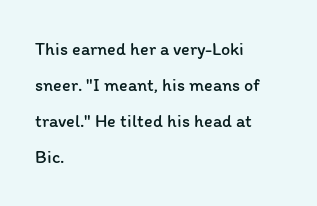This earned her a very-Loki sneer. "I meant, his means of travel." He tilted his head at Bic.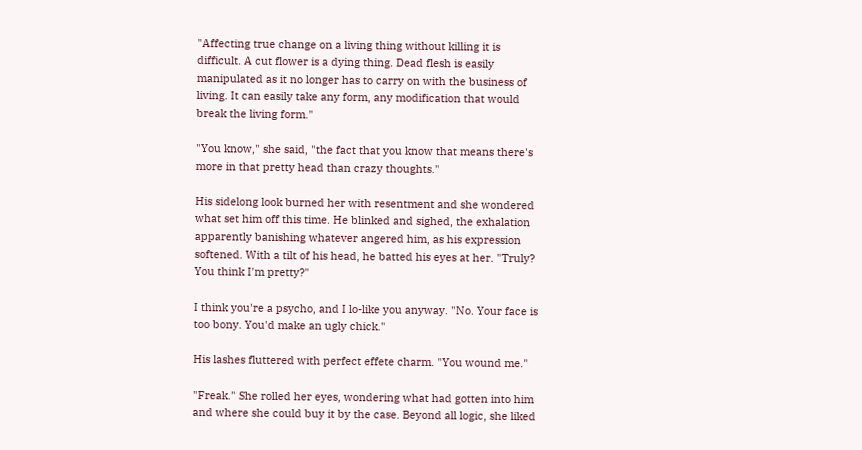"Affecting true change on a living thing without killing it is difficult. A cut flower is a dying thing. Dead flesh is easily manipulated as it no longer has to carry on with the business of living. It can easily take any form, any modification that would break the living form."

"You know," she said, "the fact that you know that means there's more in that pretty head than crazy thoughts."

His sidelong look burned her with resentment and she wondered what set him off this time. He blinked and sighed, the exhalation apparently banishing whatever angered him, as his expression softened. With a tilt of his head, he batted his eyes at her. "Truly? You think I'm pretty?"

I think you're a psycho, and I lo-like you anyway. "No. Your face is too bony. You'd make an ugly chick."

His lashes fluttered with perfect effete charm. "You wound me."

"Freak." She rolled her eyes, wondering what had gotten into him and where she could buy it by the case. Beyond all logic, she liked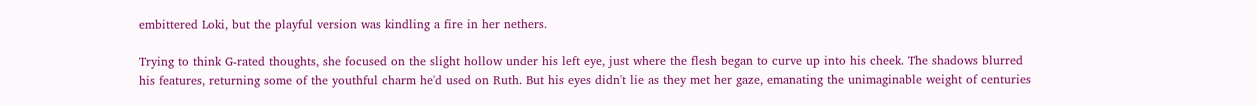embittered Loki, but the playful version was kindling a fire in her nethers.

Trying to think G-rated thoughts, she focused on the slight hollow under his left eye, just where the flesh began to curve up into his cheek. The shadows blurred his features, returning some of the youthful charm he'd used on Ruth. But his eyes didn't lie as they met her gaze, emanating the unimaginable weight of centuries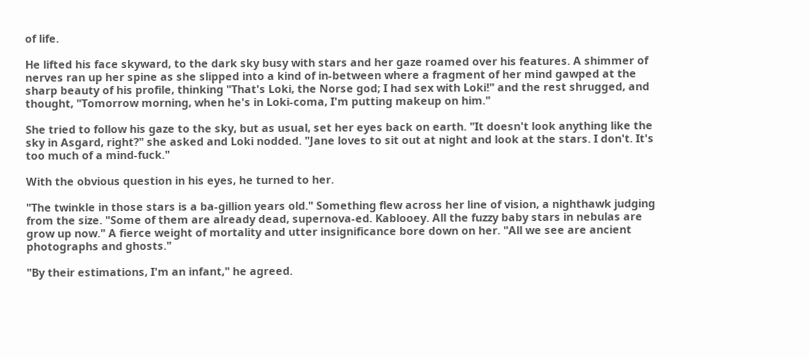of life.

He lifted his face skyward, to the dark sky busy with stars and her gaze roamed over his features. A shimmer of nerves ran up her spine as she slipped into a kind of in-between where a fragment of her mind gawped at the sharp beauty of his profile, thinking "That's Loki, the Norse god; I had sex with Loki!" and the rest shrugged, and thought, "Tomorrow morning, when he's in Loki-coma, I'm putting makeup on him."

She tried to follow his gaze to the sky, but as usual, set her eyes back on earth. "It doesn't look anything like the sky in Asgard, right?" she asked and Loki nodded. "Jane loves to sit out at night and look at the stars. I don't. It's too much of a mind-fuck."

With the obvious question in his eyes, he turned to her.

"The twinkle in those stars is a ba-gillion years old." Something flew across her line of vision, a nighthawk judging from the size. "Some of them are already dead, supernova-ed. Kablooey. All the fuzzy baby stars in nebulas are grow up now." A fierce weight of mortality and utter insignificance bore down on her. "All we see are ancient photographs and ghosts."

"By their estimations, I'm an infant," he agreed.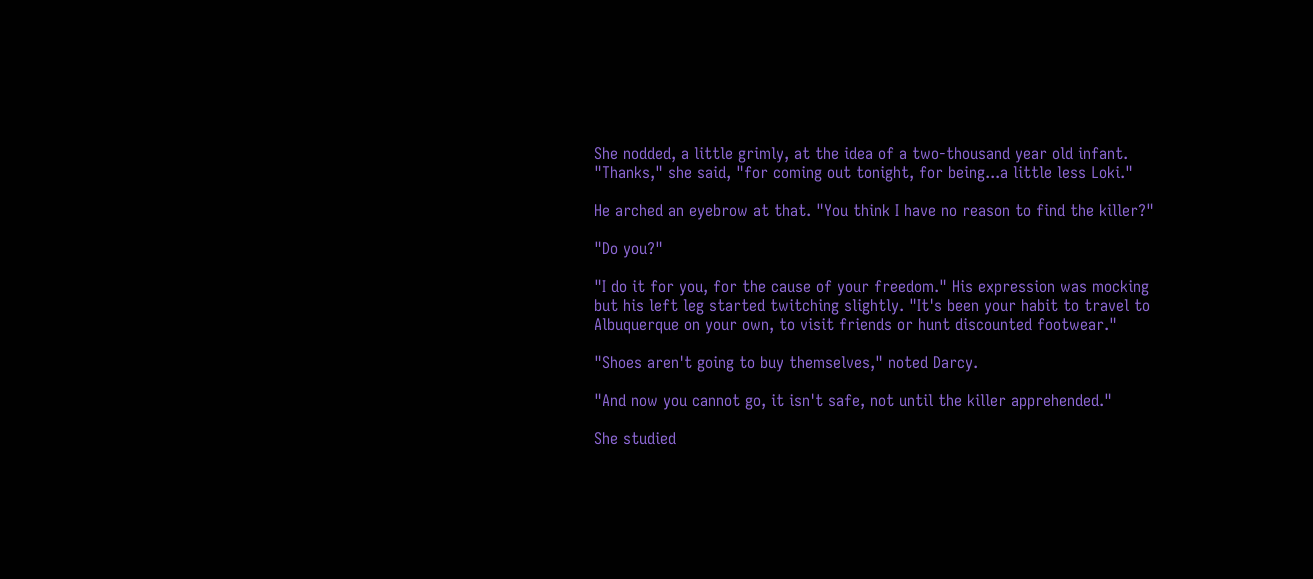She nodded, a little grimly, at the idea of a two-thousand year old infant. "Thanks," she said, "for coming out tonight, for being...a little less Loki."

He arched an eyebrow at that. "You think I have no reason to find the killer?"

"Do you?"

"I do it for you, for the cause of your freedom." His expression was mocking but his left leg started twitching slightly. "It's been your habit to travel to Albuquerque on your own, to visit friends or hunt discounted footwear."

"Shoes aren't going to buy themselves," noted Darcy.

"And now you cannot go, it isn't safe, not until the killer apprehended."

She studied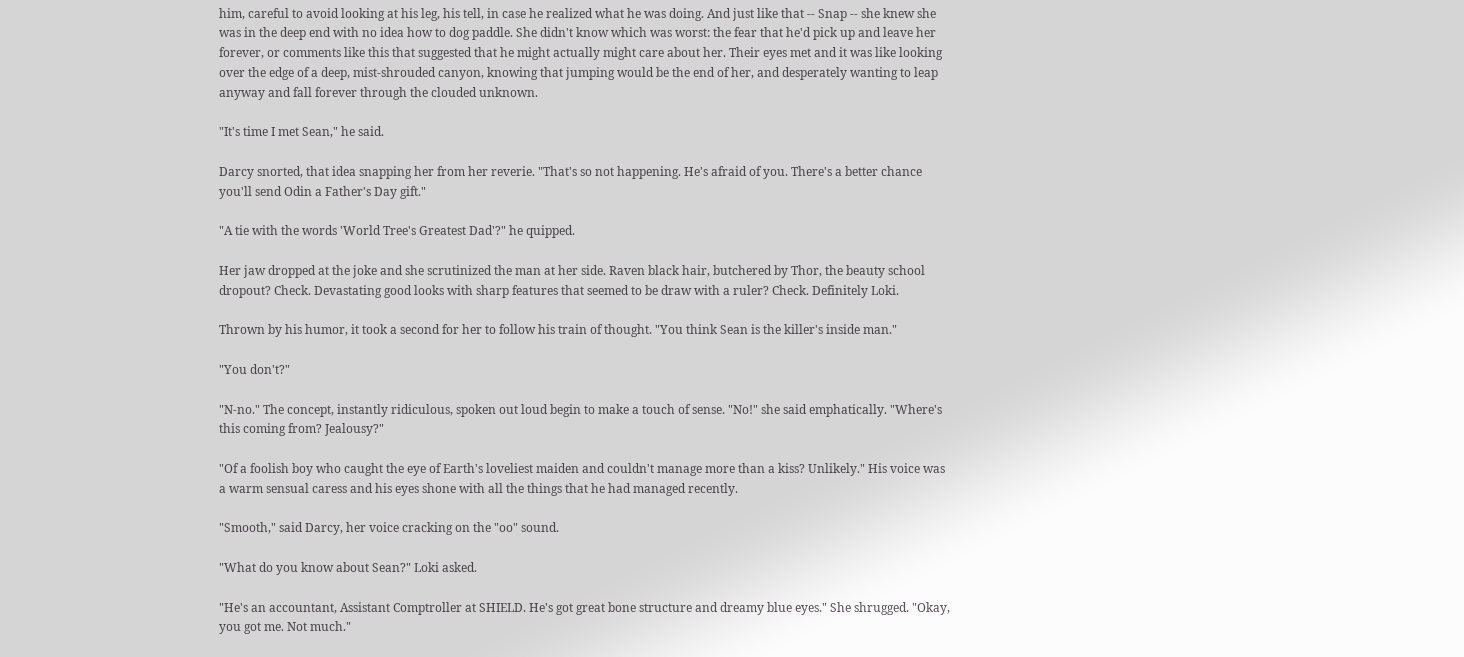him, careful to avoid looking at his leg, his tell, in case he realized what he was doing. And just like that -- Snap -- she knew she was in the deep end with no idea how to dog paddle. She didn't know which was worst: the fear that he'd pick up and leave her forever, or comments like this that suggested that he might actually might care about her. Their eyes met and it was like looking over the edge of a deep, mist-shrouded canyon, knowing that jumping would be the end of her, and desperately wanting to leap anyway and fall forever through the clouded unknown.

"It's time I met Sean," he said.

Darcy snorted, that idea snapping her from her reverie. "That's so not happening. He's afraid of you. There's a better chance you'll send Odin a Father's Day gift."

"A tie with the words 'World Tree's Greatest Dad'?" he quipped.

Her jaw dropped at the joke and she scrutinized the man at her side. Raven black hair, butchered by Thor, the beauty school dropout? Check. Devastating good looks with sharp features that seemed to be draw with a ruler? Check. Definitely Loki.

Thrown by his humor, it took a second for her to follow his train of thought. "You think Sean is the killer's inside man."

"You don't?"

"N-no." The concept, instantly ridiculous, spoken out loud begin to make a touch of sense. "No!" she said emphatically. "Where's this coming from? Jealousy?"

"Of a foolish boy who caught the eye of Earth's loveliest maiden and couldn't manage more than a kiss? Unlikely." His voice was a warm sensual caress and his eyes shone with all the things that he had managed recently.

"Smooth," said Darcy, her voice cracking on the "oo" sound.

"What do you know about Sean?" Loki asked.

"He's an accountant, Assistant Comptroller at SHIELD. He's got great bone structure and dreamy blue eyes." She shrugged. "Okay, you got me. Not much."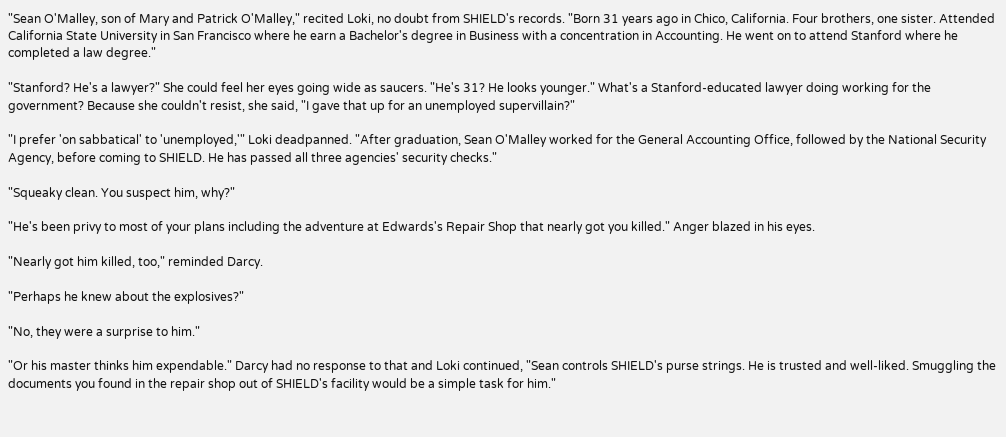"Sean O'Malley, son of Mary and Patrick O'Malley," recited Loki, no doubt from SHIELD's records. "Born 31 years ago in Chico, California. Four brothers, one sister. Attended California State University in San Francisco where he earn a Bachelor's degree in Business with a concentration in Accounting. He went on to attend Stanford where he completed a law degree."

"Stanford? He's a lawyer?" She could feel her eyes going wide as saucers. "He's 31? He looks younger." What's a Stanford-educated lawyer doing working for the government? Because she couldn't resist, she said, "I gave that up for an unemployed supervillain?"

"I prefer 'on sabbatical' to 'unemployed,'" Loki deadpanned. "After graduation, Sean O'Malley worked for the General Accounting Office, followed by the National Security Agency, before coming to SHIELD. He has passed all three agencies' security checks."

"Squeaky clean. You suspect him, why?"

"He's been privy to most of your plans including the adventure at Edwards's Repair Shop that nearly got you killed." Anger blazed in his eyes.

"Nearly got him killed, too," reminded Darcy.

"Perhaps he knew about the explosives?"

"No, they were a surprise to him."

"Or his master thinks him expendable." Darcy had no response to that and Loki continued, "Sean controls SHIELD's purse strings. He is trusted and well-liked. Smuggling the documents you found in the repair shop out of SHIELD's facility would be a simple task for him."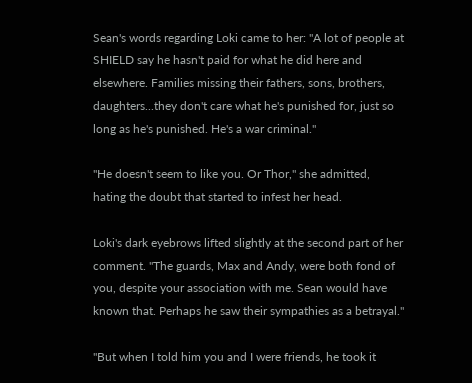Sean's words regarding Loki came to her: "A lot of people at SHIELD say he hasn't paid for what he did here and elsewhere. Families missing their fathers, sons, brothers, daughters...they don't care what he's punished for, just so long as he's punished. He's a war criminal."

"He doesn't seem to like you. Or Thor," she admitted, hating the doubt that started to infest her head.

Loki's dark eyebrows lifted slightly at the second part of her comment. "The guards, Max and Andy, were both fond of you, despite your association with me. Sean would have known that. Perhaps he saw their sympathies as a betrayal."

"But when I told him you and I were friends, he took it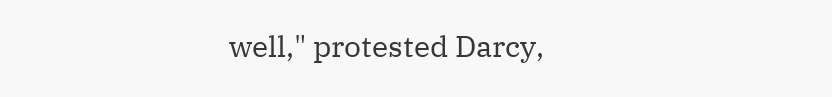well," protested Darcy,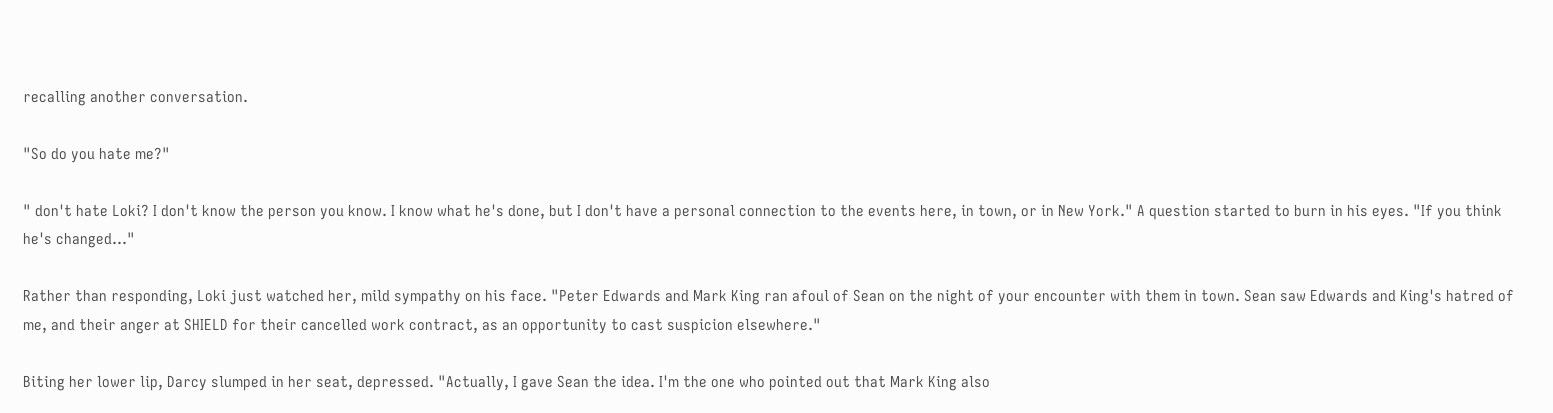recalling another conversation.

"So do you hate me?"

" don't hate Loki? I don't know the person you know. I know what he's done, but I don't have a personal connection to the events here, in town, or in New York." A question started to burn in his eyes. "If you think he's changed..."

Rather than responding, Loki just watched her, mild sympathy on his face. "Peter Edwards and Mark King ran afoul of Sean on the night of your encounter with them in town. Sean saw Edwards and King's hatred of me, and their anger at SHIELD for their cancelled work contract, as an opportunity to cast suspicion elsewhere."

Biting her lower lip, Darcy slumped in her seat, depressed. "Actually, I gave Sean the idea. I'm the one who pointed out that Mark King also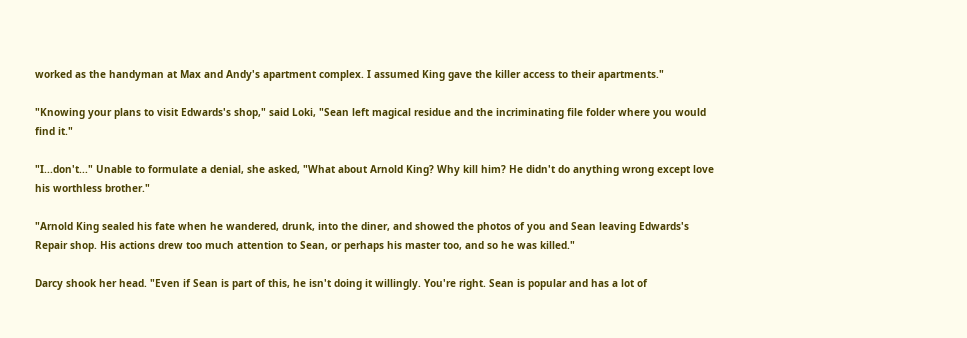worked as the handyman at Max and Andy's apartment complex. I assumed King gave the killer access to their apartments."

"Knowing your plans to visit Edwards's shop," said Loki, "Sean left magical residue and the incriminating file folder where you would find it."

"I...don't..." Unable to formulate a denial, she asked, "What about Arnold King? Why kill him? He didn't do anything wrong except love his worthless brother."

"Arnold King sealed his fate when he wandered, drunk, into the diner, and showed the photos of you and Sean leaving Edwards's Repair shop. His actions drew too much attention to Sean, or perhaps his master too, and so he was killed."

Darcy shook her head. "Even if Sean is part of this, he isn't doing it willingly. You're right. Sean is popular and has a lot of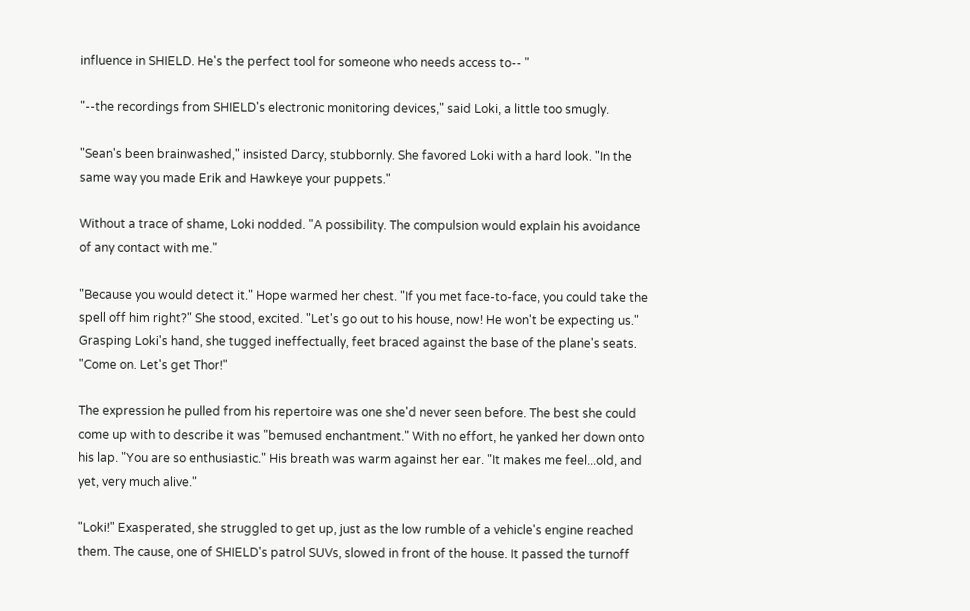influence in SHIELD. He's the perfect tool for someone who needs access to-- "

"--the recordings from SHIELD's electronic monitoring devices," said Loki, a little too smugly.

"Sean's been brainwashed," insisted Darcy, stubbornly. She favored Loki with a hard look. "In the same way you made Erik and Hawkeye your puppets."

Without a trace of shame, Loki nodded. "A possibility. The compulsion would explain his avoidance of any contact with me."

"Because you would detect it." Hope warmed her chest. "If you met face-to-face, you could take the spell off him right?" She stood, excited. "Let's go out to his house, now! He won't be expecting us." Grasping Loki's hand, she tugged ineffectually, feet braced against the base of the plane's seats. "Come on. Let's get Thor!"

The expression he pulled from his repertoire was one she'd never seen before. The best she could come up with to describe it was "bemused enchantment." With no effort, he yanked her down onto his lap. "You are so enthusiastic." His breath was warm against her ear. "It makes me feel...old, and yet, very much alive."

"Loki!" Exasperated, she struggled to get up, just as the low rumble of a vehicle's engine reached them. The cause, one of SHIELD's patrol SUVs, slowed in front of the house. It passed the turnoff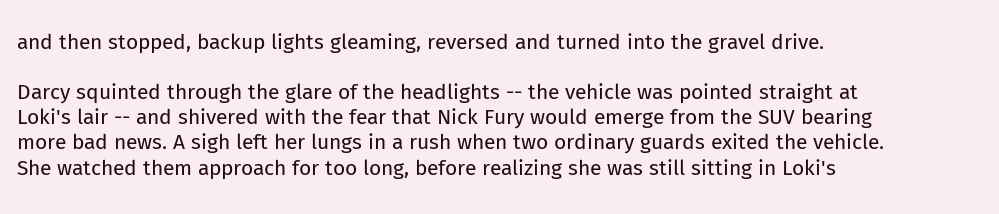and then stopped, backup lights gleaming, reversed and turned into the gravel drive.

Darcy squinted through the glare of the headlights -- the vehicle was pointed straight at Loki's lair -- and shivered with the fear that Nick Fury would emerge from the SUV bearing more bad news. A sigh left her lungs in a rush when two ordinary guards exited the vehicle. She watched them approach for too long, before realizing she was still sitting in Loki's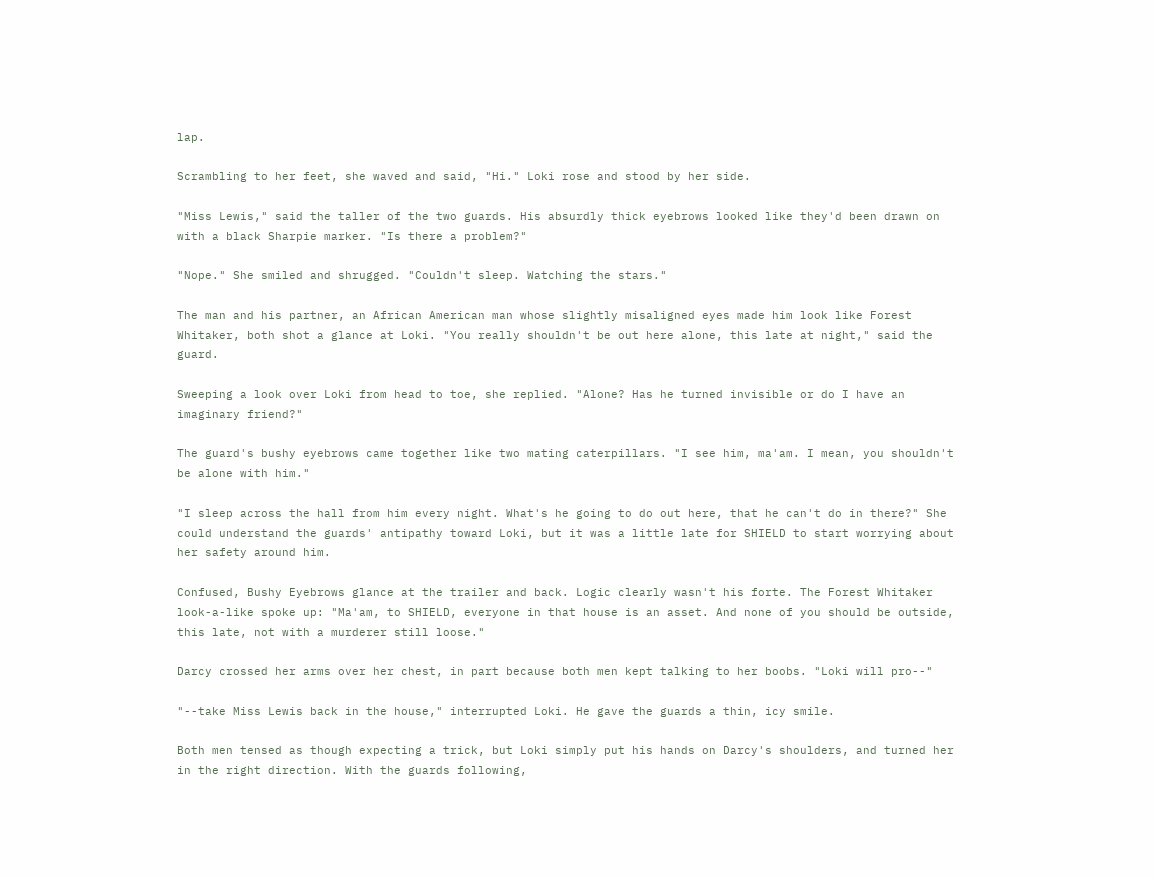lap.

Scrambling to her feet, she waved and said, "Hi." Loki rose and stood by her side.

"Miss Lewis," said the taller of the two guards. His absurdly thick eyebrows looked like they'd been drawn on with a black Sharpie marker. "Is there a problem?"

"Nope." She smiled and shrugged. "Couldn't sleep. Watching the stars."

The man and his partner, an African American man whose slightly misaligned eyes made him look like Forest Whitaker, both shot a glance at Loki. "You really shouldn't be out here alone, this late at night," said the guard.

Sweeping a look over Loki from head to toe, she replied. "Alone? Has he turned invisible or do I have an imaginary friend?"

The guard's bushy eyebrows came together like two mating caterpillars. "I see him, ma'am. I mean, you shouldn't be alone with him."

"I sleep across the hall from him every night. What's he going to do out here, that he can't do in there?" She could understand the guards' antipathy toward Loki, but it was a little late for SHIELD to start worrying about her safety around him.

Confused, Bushy Eyebrows glance at the trailer and back. Logic clearly wasn't his forte. The Forest Whitaker look-a-like spoke up: "Ma'am, to SHIELD, everyone in that house is an asset. And none of you should be outside, this late, not with a murderer still loose."

Darcy crossed her arms over her chest, in part because both men kept talking to her boobs. "Loki will pro--"

"--take Miss Lewis back in the house," interrupted Loki. He gave the guards a thin, icy smile.

Both men tensed as though expecting a trick, but Loki simply put his hands on Darcy's shoulders, and turned her in the right direction. With the guards following,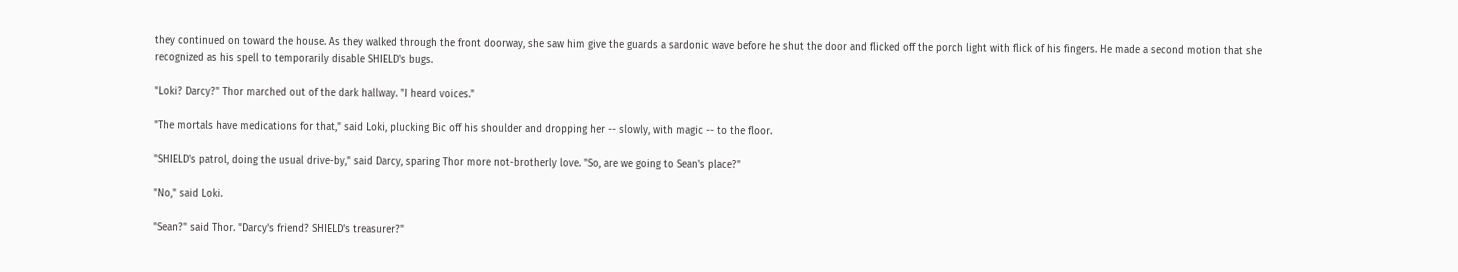they continued on toward the house. As they walked through the front doorway, she saw him give the guards a sardonic wave before he shut the door and flicked off the porch light with flick of his fingers. He made a second motion that she recognized as his spell to temporarily disable SHIELD's bugs.

"Loki? Darcy?" Thor marched out of the dark hallway. "I heard voices."

"The mortals have medications for that," said Loki, plucking Bic off his shoulder and dropping her -- slowly, with magic -- to the floor.

"SHIELD's patrol, doing the usual drive-by," said Darcy, sparing Thor more not-brotherly love. "So, are we going to Sean's place?"

"No," said Loki.

"Sean?" said Thor. "Darcy's friend? SHIELD's treasurer?"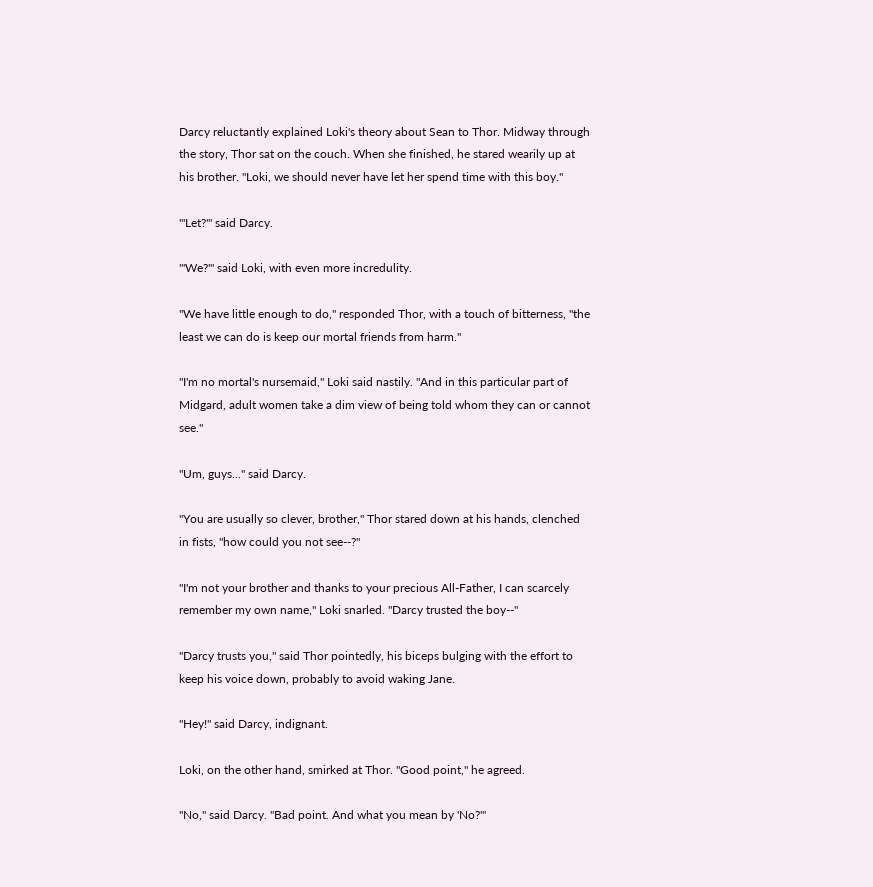Darcy reluctantly explained Loki's theory about Sean to Thor. Midway through the story, Thor sat on the couch. When she finished, he stared wearily up at his brother. "Loki, we should never have let her spend time with this boy."

"'Let?'" said Darcy.

"'We?'" said Loki, with even more incredulity.

"We have little enough to do," responded Thor, with a touch of bitterness, "the least we can do is keep our mortal friends from harm."

"I'm no mortal's nursemaid," Loki said nastily. "And in this particular part of Midgard, adult women take a dim view of being told whom they can or cannot see."

"Um, guys..." said Darcy.

"You are usually so clever, brother," Thor stared down at his hands, clenched in fists, "how could you not see--?"

"I'm not your brother and thanks to your precious All-Father, I can scarcely remember my own name," Loki snarled. "Darcy trusted the boy--"

"Darcy trusts you," said Thor pointedly, his biceps bulging with the effort to keep his voice down, probably to avoid waking Jane.

"Hey!" said Darcy, indignant.

Loki, on the other hand, smirked at Thor. "Good point," he agreed.

"No," said Darcy. "Bad point. And what you mean by 'No?'"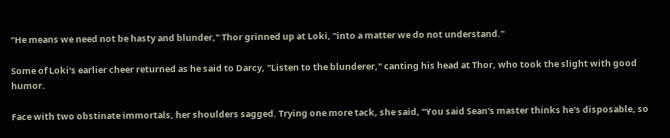"He means we need not be hasty and blunder," Thor grinned up at Loki, "into a matter we do not understand."

Some of Loki's earlier cheer returned as he said to Darcy, "Listen to the blunderer," canting his head at Thor, who took the slight with good humor.

Face with two obstinate immortals, her shoulders sagged. Trying one more tack, she said, "You said Sean's master thinks he's disposable, so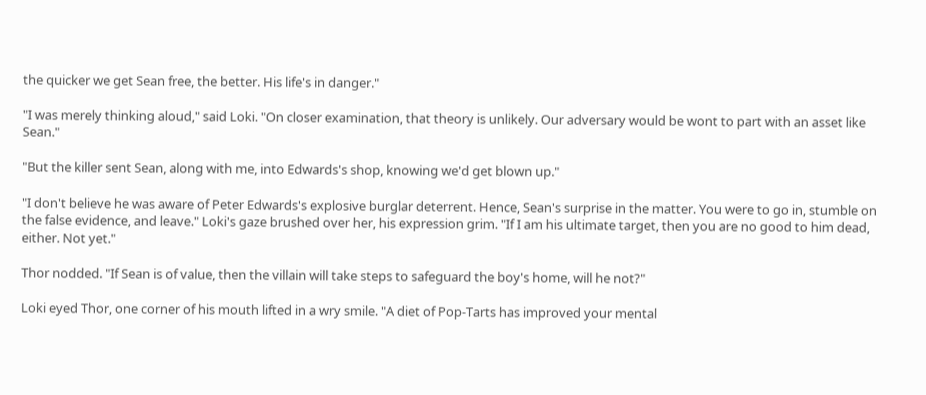the quicker we get Sean free, the better. His life's in danger."

"I was merely thinking aloud," said Loki. "On closer examination, that theory is unlikely. Our adversary would be wont to part with an asset like Sean."

"But the killer sent Sean, along with me, into Edwards's shop, knowing we'd get blown up."

"I don't believe he was aware of Peter Edwards's explosive burglar deterrent. Hence, Sean's surprise in the matter. You were to go in, stumble on the false evidence, and leave." Loki's gaze brushed over her, his expression grim. "If I am his ultimate target, then you are no good to him dead, either. Not yet."

Thor nodded. "If Sean is of value, then the villain will take steps to safeguard the boy's home, will he not?"

Loki eyed Thor, one corner of his mouth lifted in a wry smile. "A diet of Pop-Tarts has improved your mental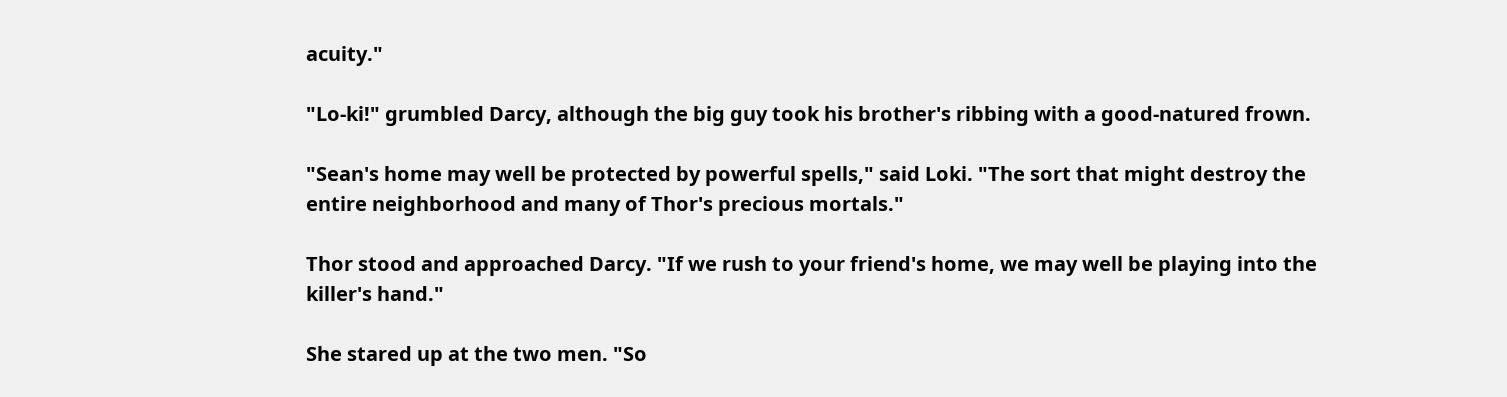acuity."

"Lo-ki!" grumbled Darcy, although the big guy took his brother's ribbing with a good-natured frown.

"Sean's home may well be protected by powerful spells," said Loki. "The sort that might destroy the entire neighborhood and many of Thor's precious mortals."

Thor stood and approached Darcy. "If we rush to your friend's home, we may well be playing into the killer's hand."

She stared up at the two men. "So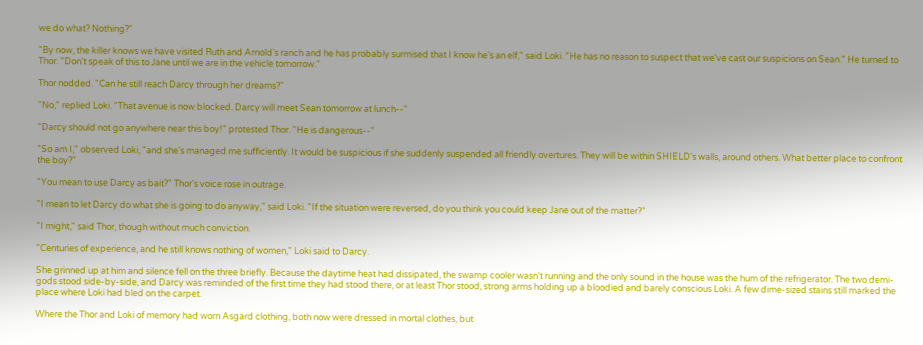we do what? Nothing?"

"By now, the killer knows we have visited Ruth and Arnold's ranch and he has probably surmised that I know he's an elf," said Loki. "He has no reason to suspect that we've cast our suspicions on Sean." He turned to Thor. "Don't speak of this to Jane until we are in the vehicle tomorrow."

Thor nodded. "Can he still reach Darcy through her dreams?"

"No," replied Loki. "That avenue is now blocked. Darcy will meet Sean tomorrow at lunch--"

"Darcy should not go anywhere near this boy!" protested Thor. "He is dangerous--"

"So am I," observed Loki, "and she's managed me sufficiently. It would be suspicious if she suddenly suspended all friendly overtures. They will be within SHIELD's walls, around others. What better place to confront the boy?"

"You mean to use Darcy as bait?" Thor's voice rose in outrage.

"I mean to let Darcy do what she is going to do anyway," said Loki. "If the situation were reversed, do you think you could keep Jane out of the matter?"

"I might," said Thor, though without much conviction.

"Centuries of experience, and he still knows nothing of women," Loki said to Darcy.

She grinned up at him and silence fell on the three briefly. Because the daytime heat had dissipated, the swamp cooler wasn't running and the only sound in the house was the hum of the refrigerator. The two demi-gods stood side-by-side, and Darcy was reminded of the first time they had stood there, or at least Thor stood, strong arms holding up a bloodied and barely conscious Loki. A few dime-sized stains still marked the place where Loki had bled on the carpet.

Where the Thor and Loki of memory had worn Asgard clothing, both now were dressed in mortal clothes, but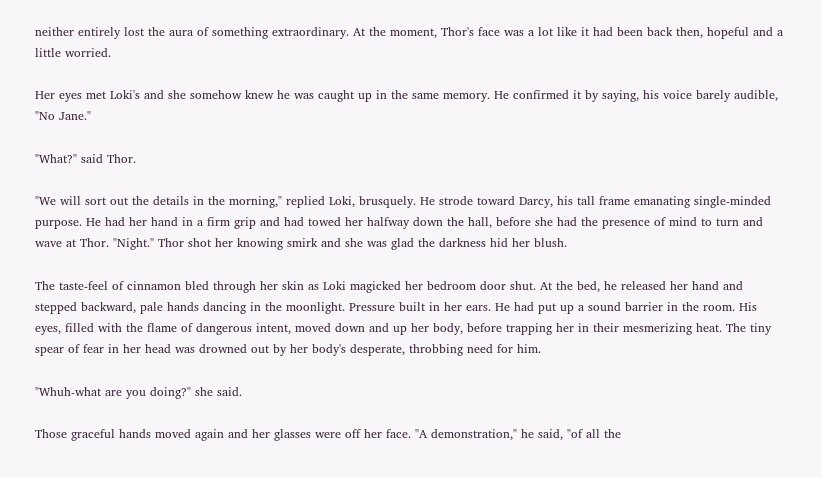neither entirely lost the aura of something extraordinary. At the moment, Thor's face was a lot like it had been back then, hopeful and a little worried.

Her eyes met Loki's and she somehow knew he was caught up in the same memory. He confirmed it by saying, his voice barely audible, "No Jane."

"What?" said Thor.

"We will sort out the details in the morning," replied Loki, brusquely. He strode toward Darcy, his tall frame emanating single-minded purpose. He had her hand in a firm grip and had towed her halfway down the hall, before she had the presence of mind to turn and wave at Thor. "Night." Thor shot her knowing smirk and she was glad the darkness hid her blush.

The taste-feel of cinnamon bled through her skin as Loki magicked her bedroom door shut. At the bed, he released her hand and stepped backward, pale hands dancing in the moonlight. Pressure built in her ears. He had put up a sound barrier in the room. His eyes, filled with the flame of dangerous intent, moved down and up her body, before trapping her in their mesmerizing heat. The tiny spear of fear in her head was drowned out by her body's desperate, throbbing need for him.

"Whuh-what are you doing?" she said.

Those graceful hands moved again and her glasses were off her face. "A demonstration," he said, "of all the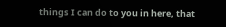things I can do to you in here, that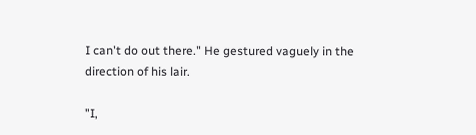I can't do out there." He gestured vaguely in the direction of his lair.

"I,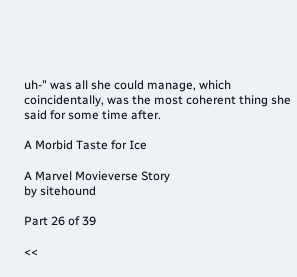uh-" was all she could manage, which coincidentally, was the most coherent thing she said for some time after.

A Morbid Taste for Ice

A Marvel Movieverse Story
by sitehound

Part 26 of 39

<<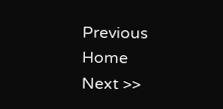Previous     Home     Next >>